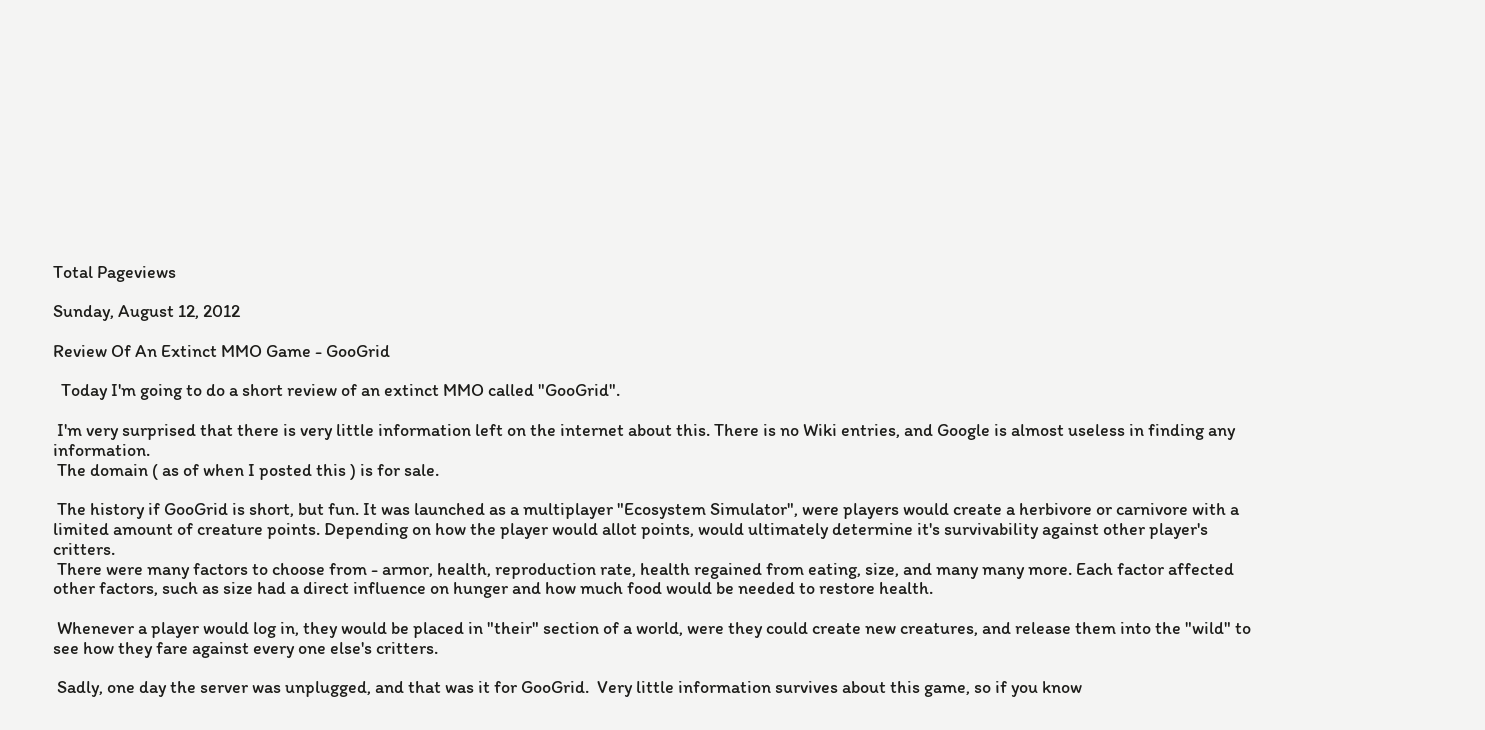Total Pageviews

Sunday, August 12, 2012

Review Of An Extinct MMO Game - GooGrid

  Today I'm going to do a short review of an extinct MMO called "GooGrid".

 I'm very surprised that there is very little information left on the internet about this. There is no Wiki entries, and Google is almost useless in finding any information.
 The domain ( as of when I posted this ) is for sale.

 The history if GooGrid is short, but fun. It was launched as a multiplayer "Ecosystem Simulator", were players would create a herbivore or carnivore with a limited amount of creature points. Depending on how the player would allot points, would ultimately determine it's survivability against other player's critters.
 There were many factors to choose from - armor, health, reproduction rate, health regained from eating, size, and many many more. Each factor affected other factors, such as size had a direct influence on hunger and how much food would be needed to restore health.

 Whenever a player would log in, they would be placed in "their" section of a world, were they could create new creatures, and release them into the "wild" to see how they fare against every one else's critters.

 Sadly, one day the server was unplugged, and that was it for GooGrid.  Very little information survives about this game, so if you know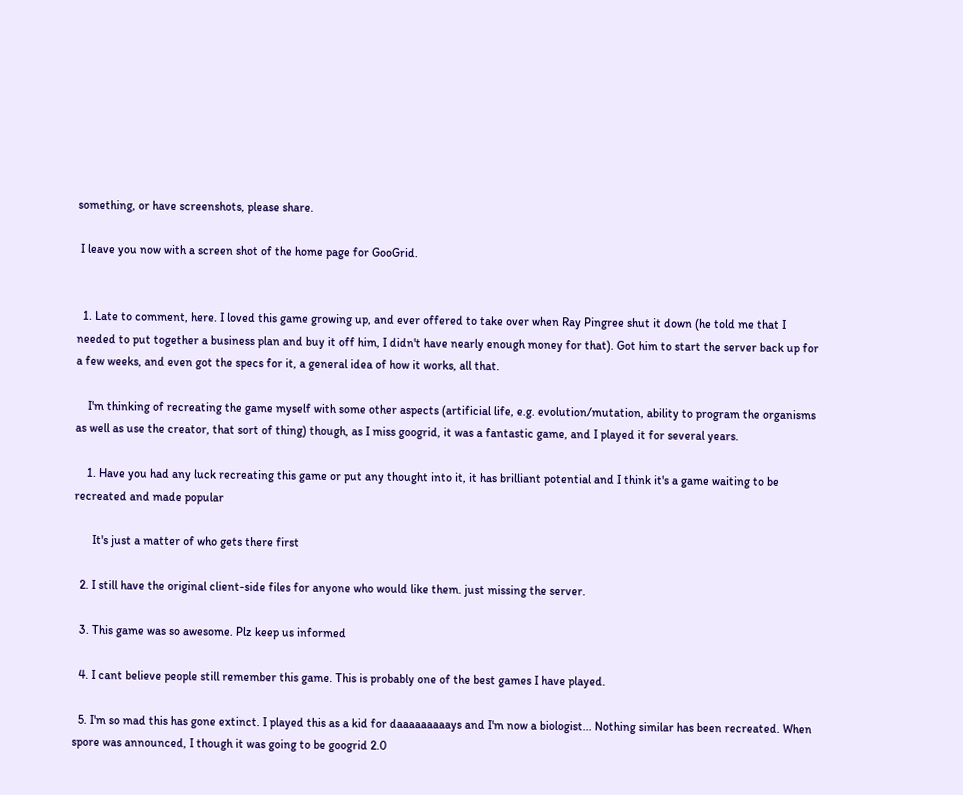something, or have screenshots, please share.

 I leave you now with a screen shot of the home page for GooGrid.


  1. Late to comment, here. I loved this game growing up, and ever offered to take over when Ray Pingree shut it down (he told me that I needed to put together a business plan and buy it off him, I didn't have nearly enough money for that). Got him to start the server back up for a few weeks, and even got the specs for it, a general idea of how it works, all that.

    I'm thinking of recreating the game myself with some other aspects (artificial life, e.g. evolution/mutation, ability to program the organisms as well as use the creator, that sort of thing) though, as I miss googrid, it was a fantastic game, and I played it for several years.

    1. Have you had any luck recreating this game or put any thought into it, it has brilliant potential and I think it's a game waiting to be recreated and made popular

      It's just a matter of who gets there first

  2. I still have the original client-side files for anyone who would like them. just missing the server.

  3. This game was so awesome. Plz keep us informed

  4. I cant believe people still remember this game. This is probably one of the best games I have played.

  5. I'm so mad this has gone extinct. I played this as a kid for daaaaaaaaays and I'm now a biologist... Nothing similar has been recreated. When spore was announced, I though it was going to be googrid 2.0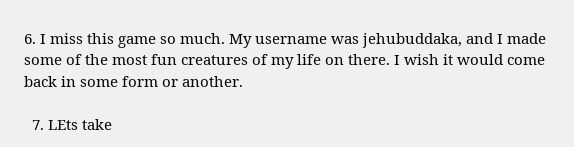6. I miss this game so much. My username was jehubuddaka, and I made some of the most fun creatures of my life on there. I wish it would come back in some form or another.

  7. LEts take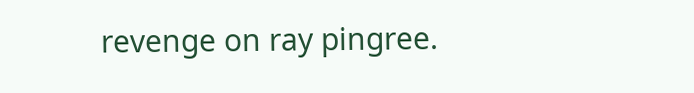revenge on ray pingree.